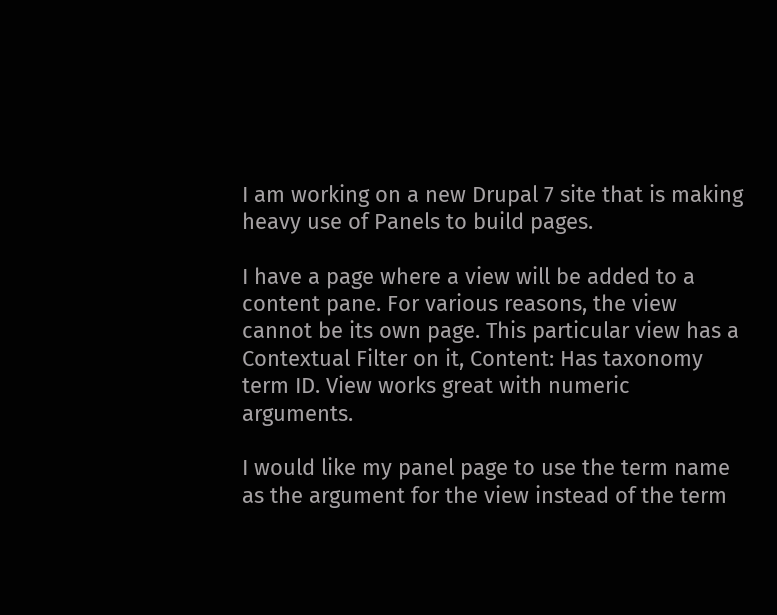I am working on a new Drupal 7 site that is making heavy use of Panels to build pages.

I have a page where a view will be added to a content pane. For various reasons, the view cannot be its own page. This particular view has a Contextual Filter on it, Content: Has taxonomy term ID. View works great with numeric arguments.

I would like my panel page to use the term name as the argument for the view instead of the term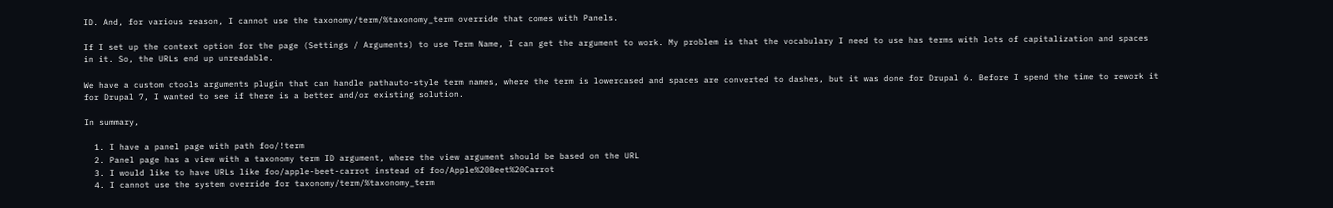ID. And, for various reason, I cannot use the taxonomy/term/%taxonomy_term override that comes with Panels.

If I set up the context option for the page (Settings / Arguments) to use Term Name, I can get the argument to work. My problem is that the vocabulary I need to use has terms with lots of capitalization and spaces in it. So, the URLs end up unreadable.

We have a custom ctools arguments plugin that can handle pathauto-style term names, where the term is lowercased and spaces are converted to dashes, but it was done for Drupal 6. Before I spend the time to rework it for Drupal 7, I wanted to see if there is a better and/or existing solution.

In summary,

  1. I have a panel page with path foo/!term
  2. Panel page has a view with a taxonomy term ID argument, where the view argument should be based on the URL
  3. I would like to have URLs like foo/apple-beet-carrot instead of foo/Apple%20Beet%20Carrot
  4. I cannot use the system override for taxonomy/term/%taxonomy_term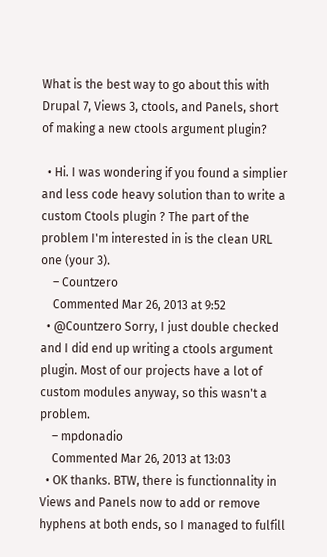What is the best way to go about this with Drupal 7, Views 3, ctools, and Panels, short of making a new ctools argument plugin?

  • Hi. I was wondering if you found a simplier and less code heavy solution than to write a custom Ctools plugin ? The part of the problem I'm interested in is the clean URL one (your 3).
    – Countzero
    Commented Mar 26, 2013 at 9:52
  • @Countzero Sorry, I just double checked and I did end up writing a ctools argument plugin. Most of our projects have a lot of custom modules anyway, so this wasn't a problem.
    – mpdonadio
    Commented Mar 26, 2013 at 13:03
  • OK thanks. BTW, there is functionnality in Views and Panels now to add or remove hyphens at both ends, so I managed to fulfill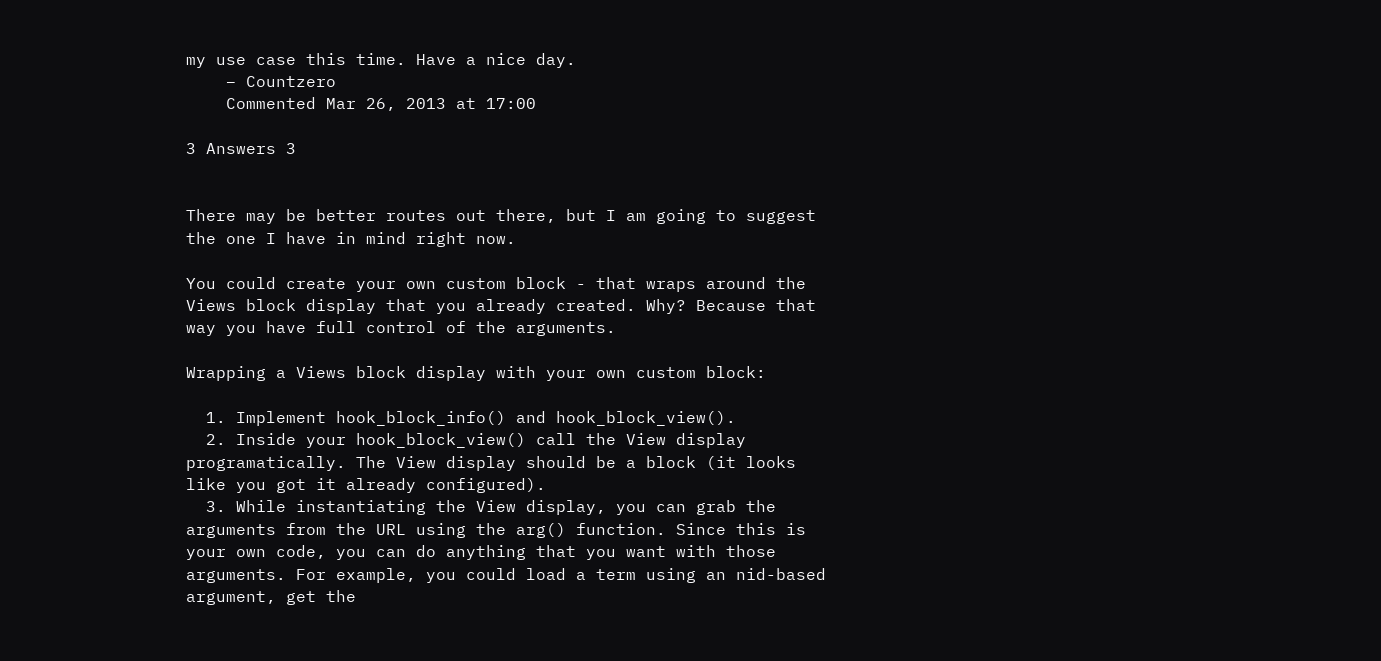my use case this time. Have a nice day.
    – Countzero
    Commented Mar 26, 2013 at 17:00

3 Answers 3


There may be better routes out there, but I am going to suggest the one I have in mind right now.

You could create your own custom block - that wraps around the Views block display that you already created. Why? Because that way you have full control of the arguments.

Wrapping a Views block display with your own custom block:

  1. Implement hook_block_info() and hook_block_view().
  2. Inside your hook_block_view() call the View display programatically. The View display should be a block (it looks like you got it already configured).
  3. While instantiating the View display, you can grab the arguments from the URL using the arg() function. Since this is your own code, you can do anything that you want with those arguments. For example, you could load a term using an nid-based argument, get the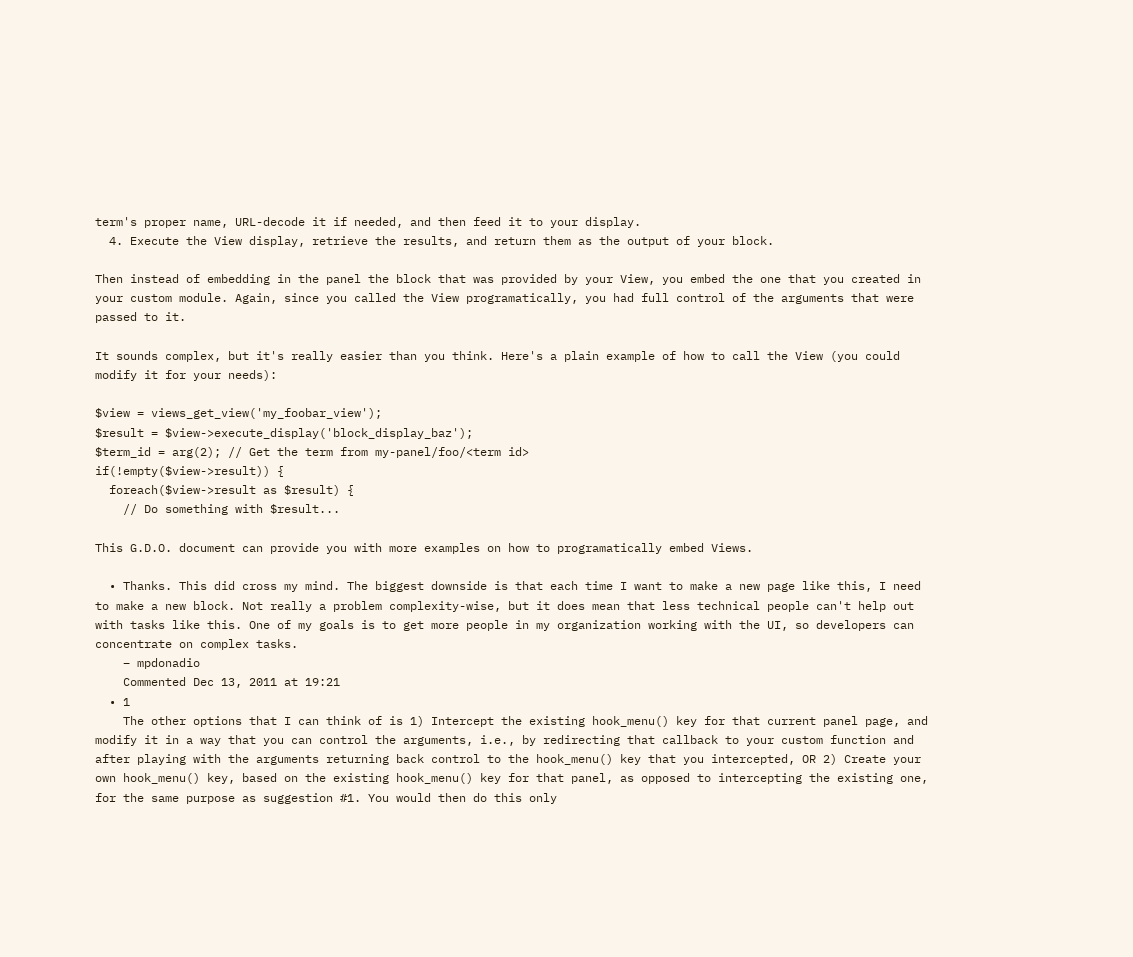term's proper name, URL-decode it if needed, and then feed it to your display.
  4. Execute the View display, retrieve the results, and return them as the output of your block.

Then instead of embedding in the panel the block that was provided by your View, you embed the one that you created in your custom module. Again, since you called the View programatically, you had full control of the arguments that were passed to it.

It sounds complex, but it's really easier than you think. Here's a plain example of how to call the View (you could modify it for your needs):

$view = views_get_view('my_foobar_view');
$result = $view->execute_display('block_display_baz');
$term_id = arg(2); // Get the term from my-panel/foo/<term id>
if(!empty($view->result)) {
  foreach($view->result as $result) {
    // Do something with $result...

This G.D.O. document can provide you with more examples on how to programatically embed Views.

  • Thanks. This did cross my mind. The biggest downside is that each time I want to make a new page like this, I need to make a new block. Not really a problem complexity-wise, but it does mean that less technical people can't help out with tasks like this. One of my goals is to get more people in my organization working with the UI, so developers can concentrate on complex tasks.
    – mpdonadio
    Commented Dec 13, 2011 at 19:21
  • 1
    The other options that I can think of is 1) Intercept the existing hook_menu() key for that current panel page, and modify it in a way that you can control the arguments, i.e., by redirecting that callback to your custom function and after playing with the arguments returning back control to the hook_menu() key that you intercepted, OR 2) Create your own hook_menu() key, based on the existing hook_menu() key for that panel, as opposed to intercepting the existing one, for the same purpose as suggestion #1. You would then do this only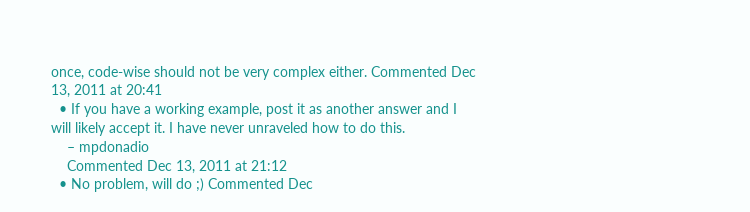once, code-wise should not be very complex either. Commented Dec 13, 2011 at 20:41
  • If you have a working example, post it as another answer and I will likely accept it. I have never unraveled how to do this.
    – mpdonadio
    Commented Dec 13, 2011 at 21:12
  • No problem, will do ;) Commented Dec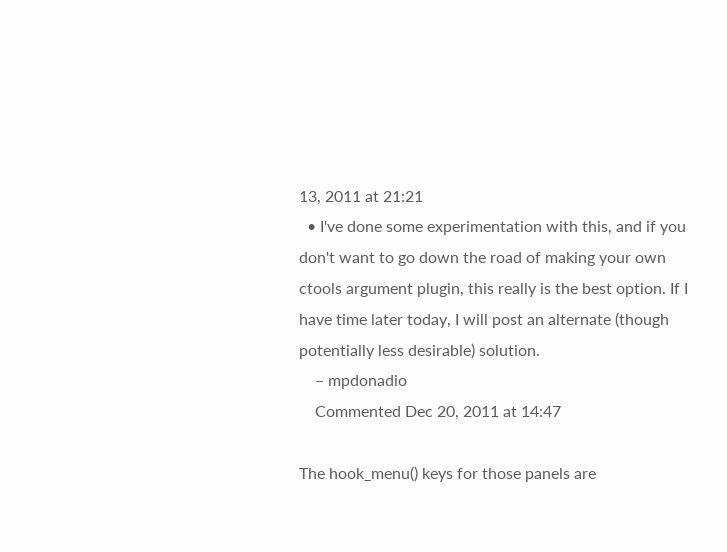13, 2011 at 21:21
  • I've done some experimentation with this, and if you don't want to go down the road of making your own ctools argument plugin, this really is the best option. If I have time later today, I will post an alternate (though potentially less desirable) solution.
    – mpdonadio
    Commented Dec 20, 2011 at 14:47

The hook_menu() keys for those panels are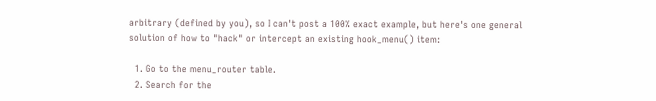arbitrary (defined by you), so I can't post a 100% exact example, but here's one general solution of how to "hack" or intercept an existing hook_menu() item:

  1. Go to the menu_router table.
  2. Search for the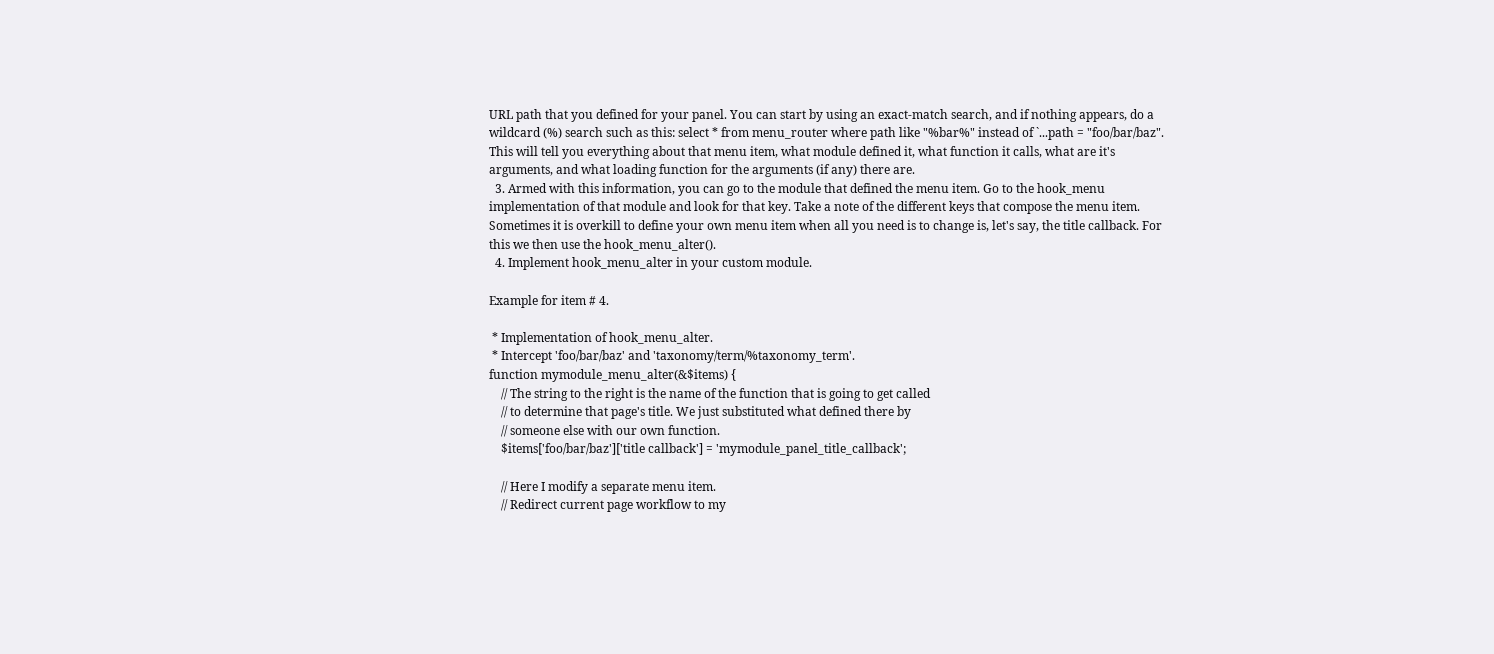URL path that you defined for your panel. You can start by using an exact-match search, and if nothing appears, do a wildcard (%) search such as this: select * from menu_router where path like "%bar%" instead of `...path = "foo/bar/baz". This will tell you everything about that menu item, what module defined it, what function it calls, what are it's arguments, and what loading function for the arguments (if any) there are.
  3. Armed with this information, you can go to the module that defined the menu item. Go to the hook_menu implementation of that module and look for that key. Take a note of the different keys that compose the menu item. Sometimes it is overkill to define your own menu item when all you need is to change is, let's say, the title callback. For this we then use the hook_menu_alter().
  4. Implement hook_menu_alter in your custom module.

Example for item # 4.

 * Implementation of hook_menu_alter.
 * Intercept 'foo/bar/baz' and 'taxonomy/term/%taxonomy_term'.
function mymodule_menu_alter(&$items) {
    // The string to the right is the name of the function that is going to get called
    // to determine that page's title. We just substituted what defined there by
    // someone else with our own function.
    $items['foo/bar/baz']['title callback'] = 'mymodule_panel_title_callback';

    // Here I modify a separate menu item.
    // Redirect current page workflow to my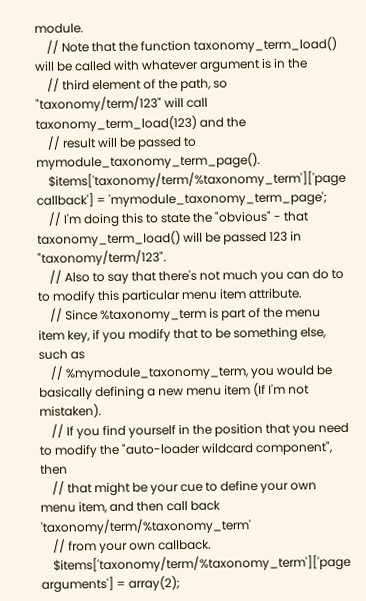module.
    // Note that the function taxonomy_term_load() will be called with whatever argument is in the
    // third element of the path, so "taxonomy/term/123" will call taxonomy_term_load(123) and the
    // result will be passed to mymodule_taxonomy_term_page().
    $items['taxonomy/term/%taxonomy_term']['page callback'] = 'mymodule_taxonomy_term_page';
    // I'm doing this to state the "obvious" - that taxonomy_term_load() will be passed 123 in "taxonomy/term/123".
    // Also to say that there's not much you can do to to modify this particular menu item attribute.
    // Since %taxonomy_term is part of the menu item key, if you modify that to be something else, such as
    // %mymodule_taxonomy_term, you would be basically defining a new menu item (If I'm not mistaken).
    // If you find yourself in the position that you need to modify the "auto-loader wildcard component", then
    // that might be your cue to define your own menu item, and then call back 'taxonomy/term/%taxonomy_term'
    // from your own callback.
    $items['taxonomy/term/%taxonomy_term']['page arguments'] = array(2);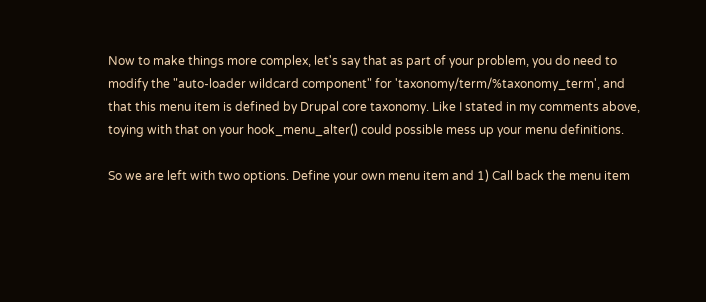Now to make things more complex, let's say that as part of your problem, you do need to modify the "auto-loader wildcard component" for 'taxonomy/term/%taxonomy_term', and that this menu item is defined by Drupal core taxonomy. Like I stated in my comments above, toying with that on your hook_menu_alter() could possible mess up your menu definitions.

So we are left with two options. Define your own menu item and 1) Call back the menu item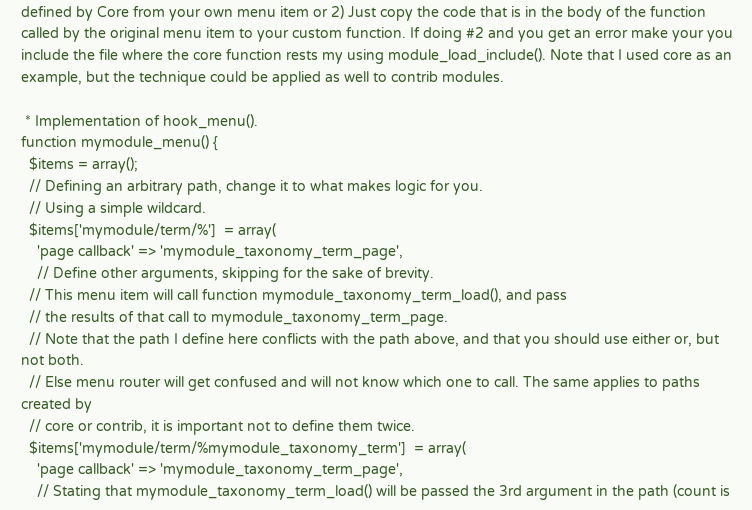defined by Core from your own menu item or 2) Just copy the code that is in the body of the function called by the original menu item to your custom function. If doing #2 and you get an error make your you include the file where the core function rests my using module_load_include(). Note that I used core as an example, but the technique could be applied as well to contrib modules.

 * Implementation of hook_menu().
function mymodule_menu() {
  $items = array();
  // Defining an arbitrary path, change it to what makes logic for you.
  // Using a simple wildcard.
  $items['mymodule/term/%']  = array(
    'page callback' => 'mymodule_taxonomy_term_page',
    // Define other arguments, skipping for the sake of brevity.
  // This menu item will call function mymodule_taxonomy_term_load(), and pass
  // the results of that call to mymodule_taxonomy_term_page.
  // Note that the path I define here conflicts with the path above, and that you should use either or, but not both.
  // Else menu router will get confused and will not know which one to call. The same applies to paths created by
  // core or contrib, it is important not to define them twice.
  $items['mymodule/term/%mymodule_taxonomy_term']  = array(
    'page callback' => 'mymodule_taxonomy_term_page',
    // Stating that mymodule_taxonomy_term_load() will be passed the 3rd argument in the path (count is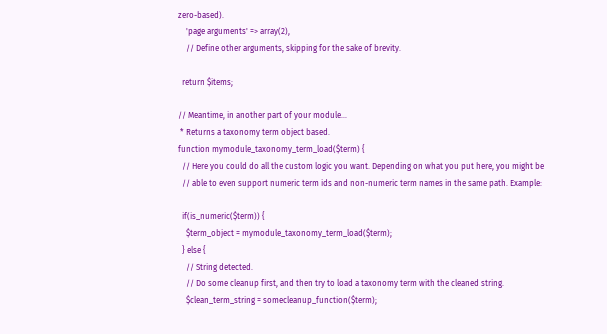zero-based).
    'page arguments' => array(2),
    // Define other arguments, skipping for the sake of brevity.

  return $items;

// Meantime, in another part of your module...
 * Returns a taxonomy term object based.
function mymodule_taxonomy_term_load($term) {
  // Here you could do all the custom logic you want. Depending on what you put here, you might be
  // able to even support numeric term ids and non-numeric term names in the same path. Example:

  if(is_numeric($term)) {
    $term_object = mymodule_taxonomy_term_load($term);
  } else {
    // String detected.
    // Do some cleanup first, and then try to load a taxonomy term with the cleaned string.
    $clean_term_string = somecleanup_function($term);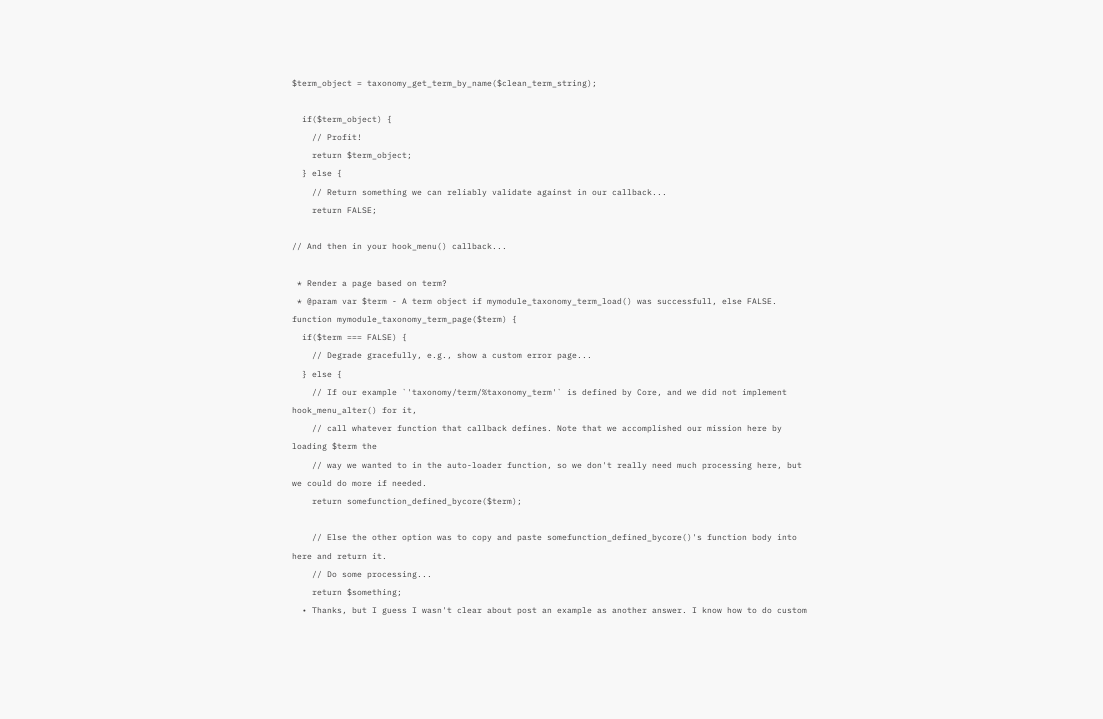$term_object = taxonomy_get_term_by_name($clean_term_string);

  if($term_object) {
    // Profit!
    return $term_object;
  } else {
    // Return something we can reliably validate against in our callback...
    return FALSE;

// And then in your hook_menu() callback...

 * Render a page based on term?
 * @param var $term - A term object if mymodule_taxonomy_term_load() was successfull, else FALSE.
function mymodule_taxonomy_term_page($term) {
  if($term === FALSE) {
    // Degrade gracefully, e.g., show a custom error page...
  } else {
    // If our example `'taxonomy/term/%taxonomy_term'` is defined by Core, and we did not implement hook_menu_alter() for it,
    // call whatever function that callback defines. Note that we accomplished our mission here by loading $term the
    // way we wanted to in the auto-loader function, so we don't really need much processing here, but we could do more if needed.
    return somefunction_defined_bycore($term);

    // Else the other option was to copy and paste somefunction_defined_bycore()'s function body into here and return it.
    // Do some processing...
    return $something;
  • Thanks, but I guess I wasn't clear about post an example as another answer. I know how to do custom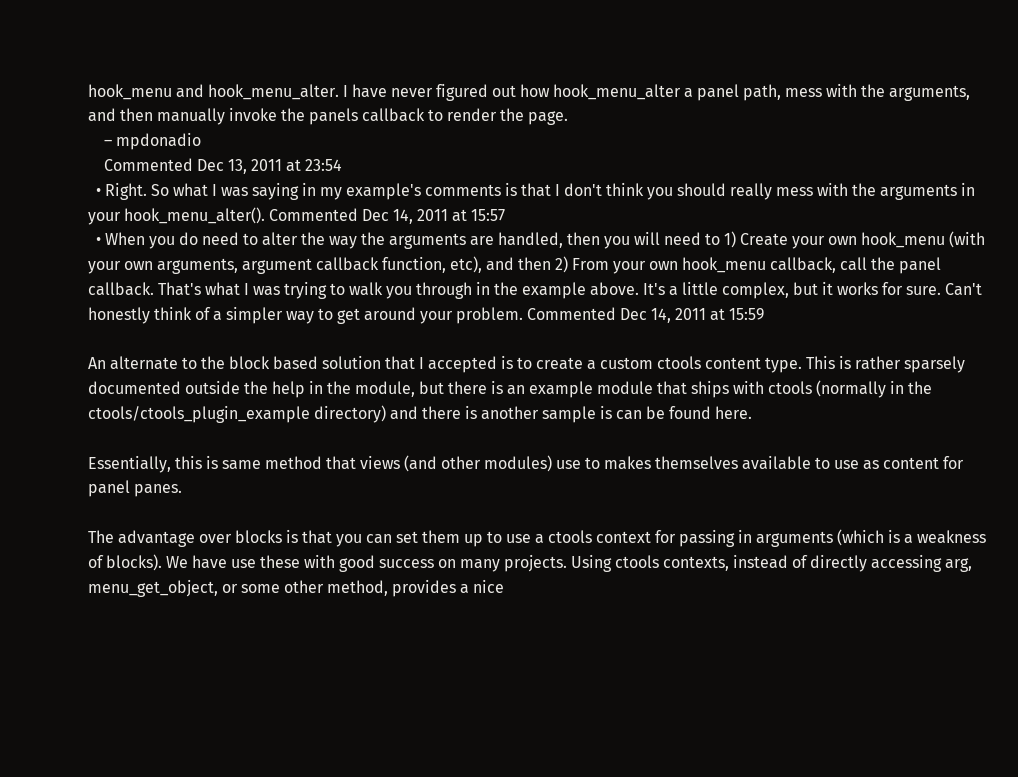hook_menu and hook_menu_alter. I have never figured out how hook_menu_alter a panel path, mess with the arguments, and then manually invoke the panels callback to render the page.
    – mpdonadio
    Commented Dec 13, 2011 at 23:54
  • Right. So what I was saying in my example's comments is that I don't think you should really mess with the arguments in your hook_menu_alter(). Commented Dec 14, 2011 at 15:57
  • When you do need to alter the way the arguments are handled, then you will need to 1) Create your own hook_menu (with your own arguments, argument callback function, etc), and then 2) From your own hook_menu callback, call the panel callback. That's what I was trying to walk you through in the example above. It's a little complex, but it works for sure. Can't honestly think of a simpler way to get around your problem. Commented Dec 14, 2011 at 15:59

An alternate to the block based solution that I accepted is to create a custom ctools content type. This is rather sparsely documented outside the help in the module, but there is an example module that ships with ctools (normally in the ctools/ctools_plugin_example directory) and there is another sample is can be found here.

Essentially, this is same method that views (and other modules) use to makes themselves available to use as content for panel panes.

The advantage over blocks is that you can set them up to use a ctools context for passing in arguments (which is a weakness of blocks). We have use these with good success on many projects. Using ctools contexts, instead of directly accessing arg, menu_get_object, or some other method, provides a nice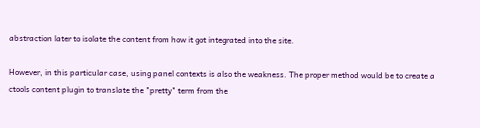abstraction later to isolate the content from how it got integrated into the site.

However, in this particular case, using panel contexts is also the weakness. The proper method would be to create a ctools content plugin to translate the "pretty" term from the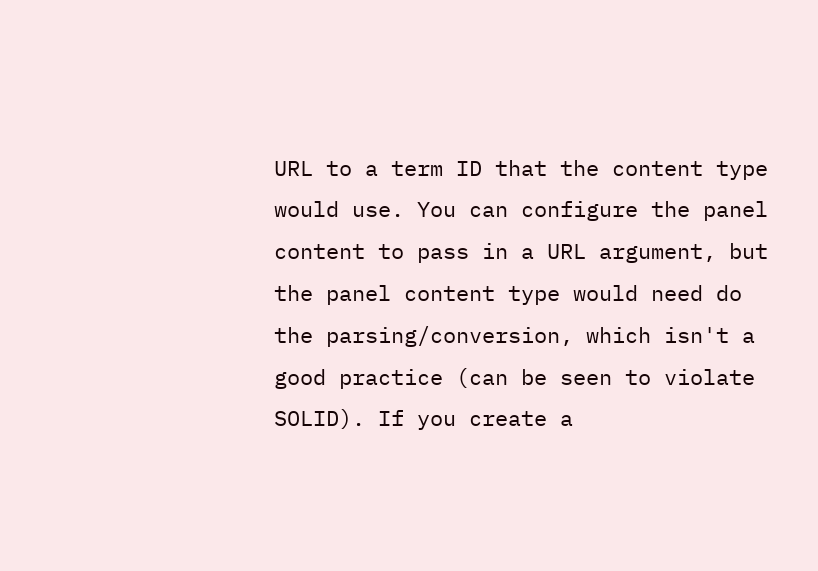URL to a term ID that the content type would use. You can configure the panel content to pass in a URL argument, but the panel content type would need do the parsing/conversion, which isn't a good practice (can be seen to violate SOLID). If you create a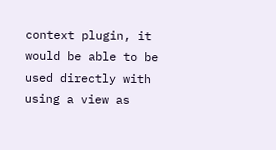context plugin, it would be able to be used directly with using a view as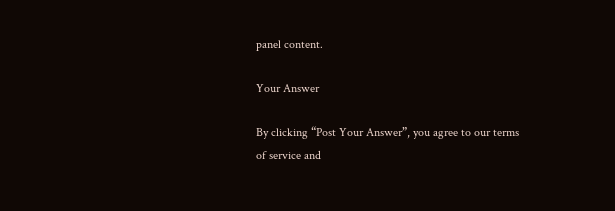panel content.

Your Answer

By clicking “Post Your Answer”, you agree to our terms of service and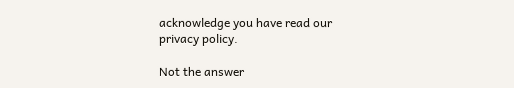acknowledge you have read our privacy policy.

Not the answer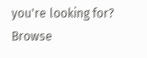you're looking for? Browse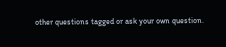other questions tagged or ask your own question.